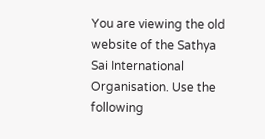You are viewing the old website of the Sathya Sai International Organisation. Use the following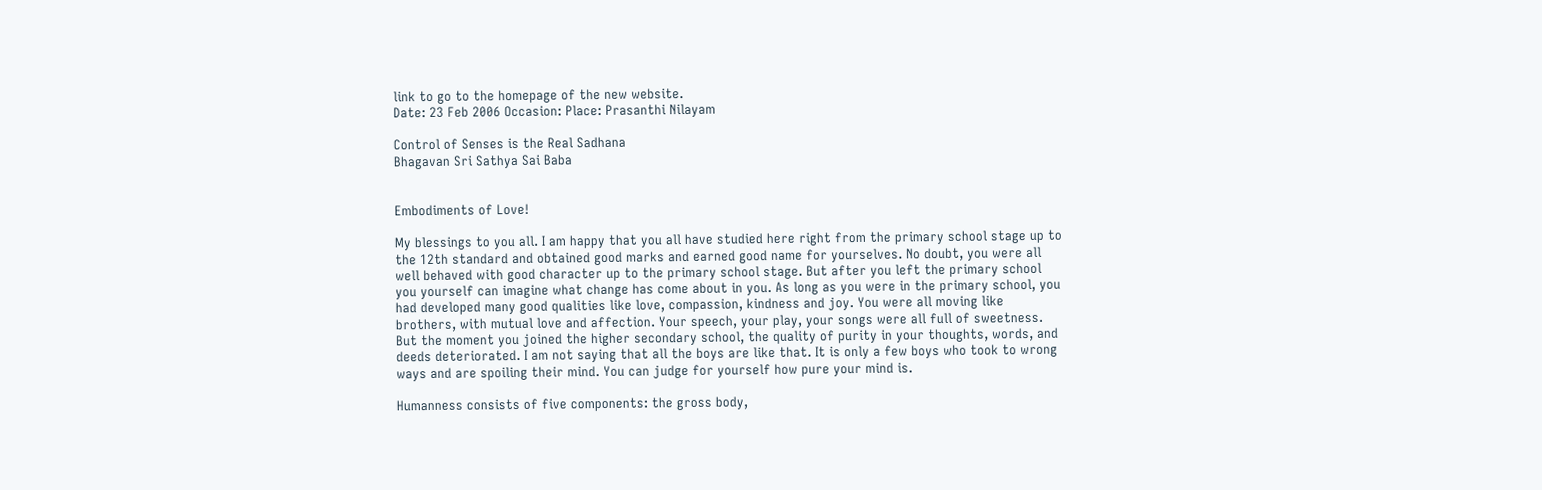link to go to the homepage of the new website.
Date: 23 Feb 2006 Occasion: Place: Prasanthi Nilayam

Control of Senses is the Real Sadhana
Bhagavan Sri Sathya Sai Baba


Embodiments of Love!

My blessings to you all. I am happy that you all have studied here right from the primary school stage up to the 12th standard and obtained good marks and earned good name for yourselves. No doubt, you were all well behaved with good character up to the primary school stage. But after you left the primary school you yourself can imagine what change has come about in you. As long as you were in the primary school, you had developed many good qualities like love, compassion, kindness and joy. You were all moving like brothers, with mutual love and affection. Your speech, your play, your songs were all full of sweetness. But the moment you joined the higher secondary school, the quality of purity in your thoughts, words, and deeds deteriorated. I am not saying that all the boys are like that. It is only a few boys who took to wrong ways and are spoiling their mind. You can judge for yourself how pure your mind is.

Humanness consists of five components: the gross body,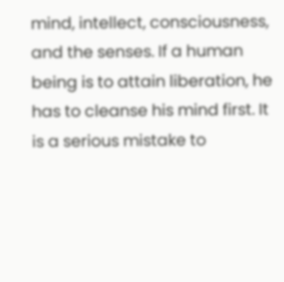mind, intellect, consciousness, and the senses. If a human being is to attain liberation, he has to cleanse his mind first. It is a serious mistake to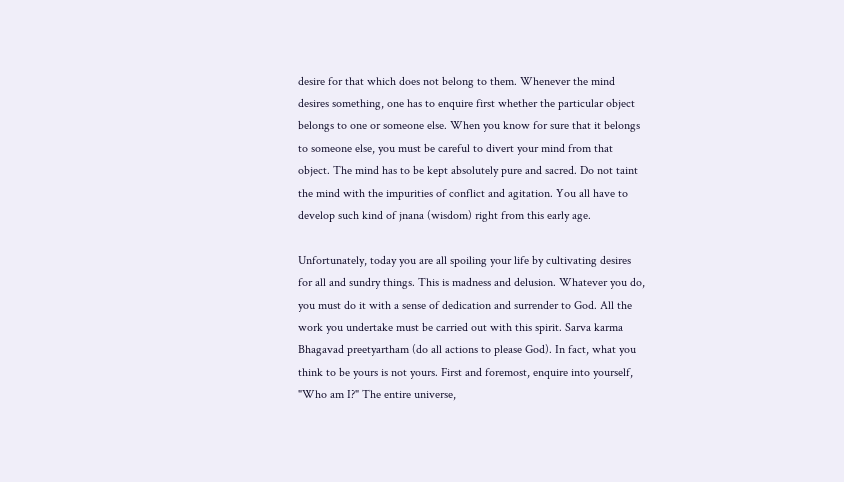desire for that which does not belong to them. Whenever the mind desires something, one has to enquire first whether the particular object belongs to one or someone else. When you know for sure that it belongs to someone else, you must be careful to divert your mind from that object. The mind has to be kept absolutely pure and sacred. Do not taint the mind with the impurities of conflict and agitation. You all have to develop such kind of jnana (wisdom) right from this early age.

Unfortunately, today you are all spoiling your life by cultivating desires for all and sundry things. This is madness and delusion. Whatever you do, you must do it with a sense of dedication and surrender to God. All the work you undertake must be carried out with this spirit. Sarva karma Bhagavad preetyartham (do all actions to please God). In fact, what you think to be yours is not yours. First and foremost, enquire into yourself, "Who am I?" The entire universe,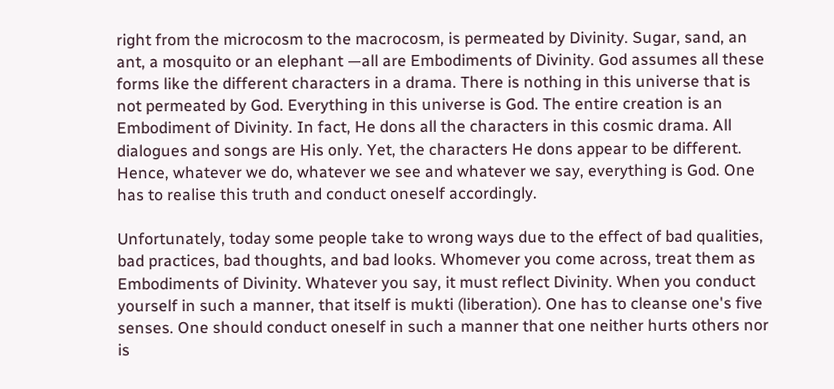right from the microcosm to the macrocosm, is permeated by Divinity. Sugar, sand, an ant, a mosquito or an elephant —all are Embodiments of Divinity. God assumes all these forms like the different characters in a drama. There is nothing in this universe that is not permeated by God. Everything in this universe is God. The entire creation is an Embodiment of Divinity. In fact, He dons all the characters in this cosmic drama. All dialogues and songs are His only. Yet, the characters He dons appear to be different. Hence, whatever we do, whatever we see and whatever we say, everything is God. One has to realise this truth and conduct oneself accordingly.

Unfortunately, today some people take to wrong ways due to the effect of bad qualities, bad practices, bad thoughts, and bad looks. Whomever you come across, treat them as Embodiments of Divinity. Whatever you say, it must reflect Divinity. When you conduct yourself in such a manner, that itself is mukti (liberation). One has to cleanse one's five senses. One should conduct oneself in such a manner that one neither hurts others nor is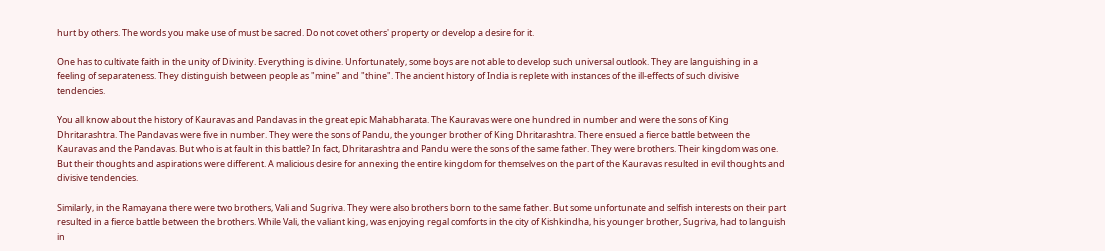hurt by others. The words you make use of must be sacred. Do not covet others' property or develop a desire for it.

One has to cultivate faith in the unity of Divinity. Everything is divine. Unfortunately, some boys are not able to develop such universal outlook. They are languishing in a feeling of separateness. They distinguish between people as "mine" and "thine". The ancient history of India is replete with instances of the ill-effects of such divisive tendencies.

You all know about the history of Kauravas and Pandavas in the great epic Mahabharata. The Kauravas were one hundred in number and were the sons of King Dhritarashtra. The Pandavas were five in number. They were the sons of Pandu, the younger brother of King Dhritarashtra. There ensued a fierce battle between the Kauravas and the Pandavas. But who is at fault in this battle? In fact, Dhritarashtra and Pandu were the sons of the same father. They were brothers. Their kingdom was one. But their thoughts and aspirations were different. A malicious desire for annexing the entire kingdom for themselves on the part of the Kauravas resulted in evil thoughts and divisive tendencies.

Similarly, in the Ramayana there were two brothers, Vali and Sugriva. They were also brothers born to the same father. But some unfortunate and selfish interests on their part resulted in a fierce battle between the brothers. While Vali, the valiant king, was enjoying regal comforts in the city of Kishkindha, his younger brother, Sugriva, had to languish in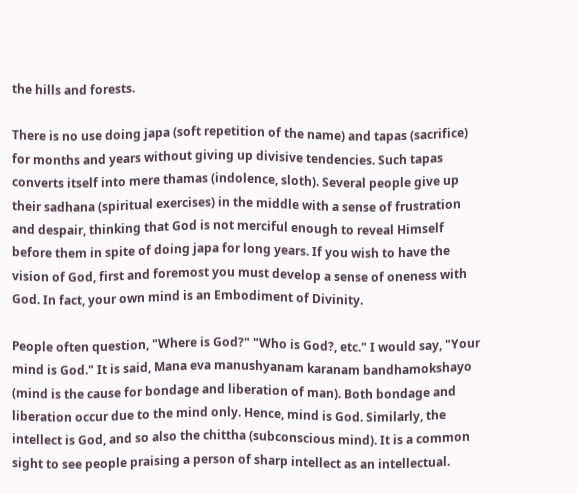the hills and forests.

There is no use doing japa (soft repetition of the name) and tapas (sacrifice) for months and years without giving up divisive tendencies. Such tapas converts itself into mere thamas (indolence, sloth). Several people give up their sadhana (spiritual exercises) in the middle with a sense of frustration and despair, thinking that God is not merciful enough to reveal Himself before them in spite of doing japa for long years. If you wish to have the vision of God, first and foremost you must develop a sense of oneness with God. In fact, your own mind is an Embodiment of Divinity.

People often question, "Where is God?" "Who is God?, etc." I would say, "Your mind is God." It is said, Mana eva manushyanam karanam bandhamokshayo (mind is the cause for bondage and liberation of man). Both bondage and liberation occur due to the mind only. Hence, mind is God. Similarly, the intellect is God, and so also the chittha (subconscious mind). It is a common sight to see people praising a person of sharp intellect as an intellectual.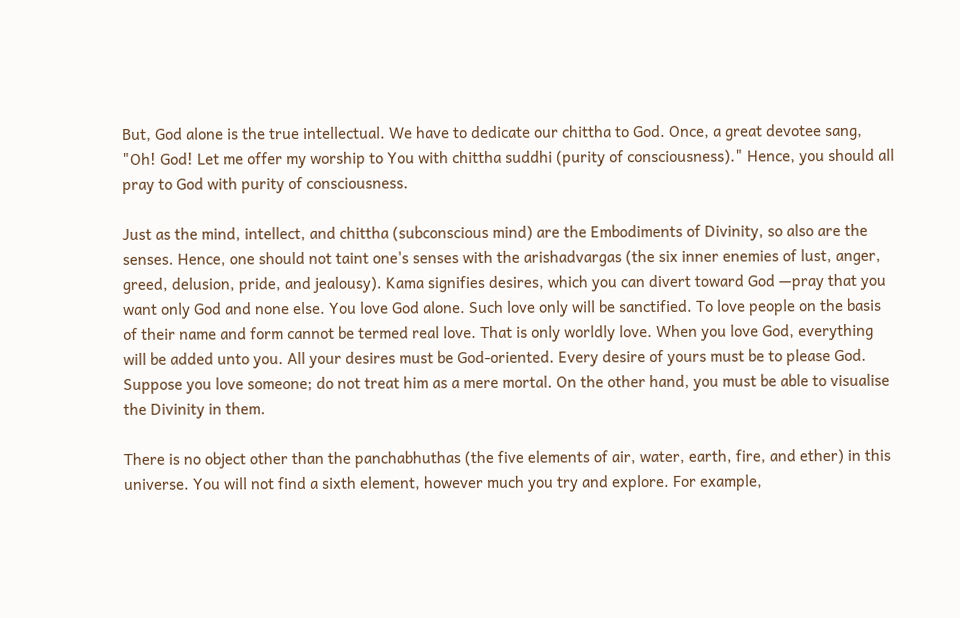But, God alone is the true intellectual. We have to dedicate our chittha to God. Once, a great devotee sang, "Oh! God! Let me offer my worship to You with chittha suddhi (purity of consciousness)." Hence, you should all pray to God with purity of consciousness.

Just as the mind, intellect, and chittha (subconscious mind) are the Embodiments of Divinity, so also are the senses. Hence, one should not taint one's senses with the arishadvargas (the six inner enemies of lust, anger, greed, delusion, pride, and jealousy). Kama signifies desires, which you can divert toward God —pray that you want only God and none else. You love God alone. Such love only will be sanctified. To love people on the basis of their name and form cannot be termed real love. That is only worldly love. When you love God, everything will be added unto you. All your desires must be God-oriented. Every desire of yours must be to please God. Suppose you love someone; do not treat him as a mere mortal. On the other hand, you must be able to visualise the Divinity in them.

There is no object other than the panchabhuthas (the five elements of air, water, earth, fire, and ether) in this universe. You will not find a sixth element, however much you try and explore. For example,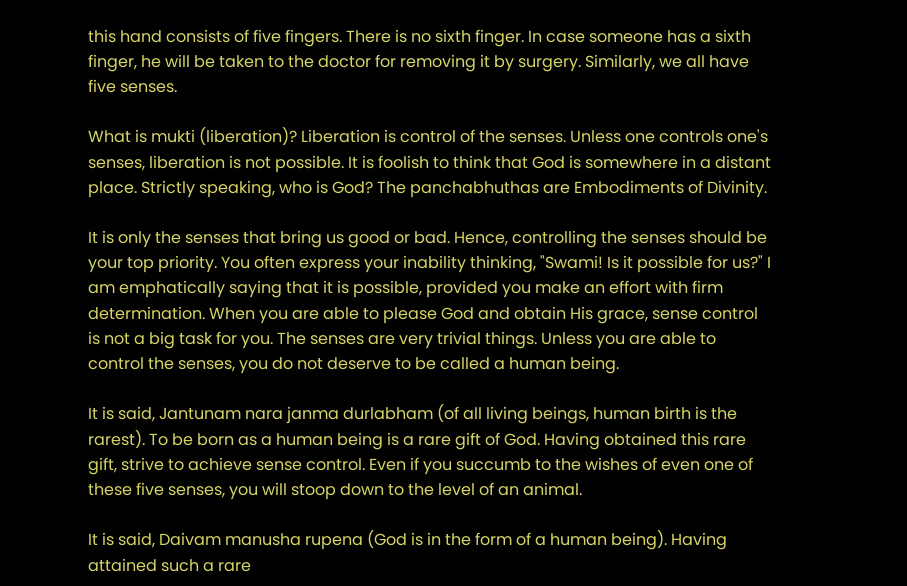this hand consists of five fingers. There is no sixth finger. In case someone has a sixth finger, he will be taken to the doctor for removing it by surgery. Similarly, we all have five senses.

What is mukti (liberation)? Liberation is control of the senses. Unless one controls one's senses, liberation is not possible. It is foolish to think that God is somewhere in a distant place. Strictly speaking, who is God? The panchabhuthas are Embodiments of Divinity.

It is only the senses that bring us good or bad. Hence, controlling the senses should be your top priority. You often express your inability thinking, "Swami! Is it possible for us?" I am emphatically saying that it is possible, provided you make an effort with firm determination. When you are able to please God and obtain His grace, sense control is not a big task for you. The senses are very trivial things. Unless you are able to control the senses, you do not deserve to be called a human being.

It is said, Jantunam nara janma durlabham (of all living beings, human birth is the rarest). To be born as a human being is a rare gift of God. Having obtained this rare gift, strive to achieve sense control. Even if you succumb to the wishes of even one of these five senses, you will stoop down to the level of an animal.

It is said, Daivam manusha rupena (God is in the form of a human being). Having attained such a rare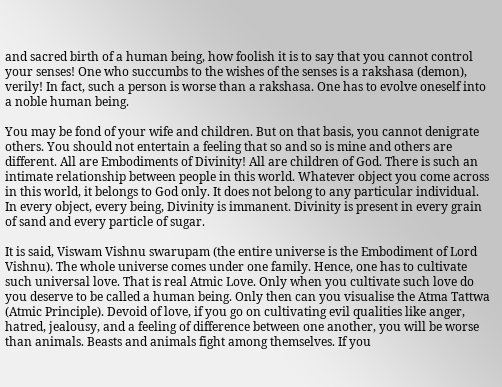and sacred birth of a human being, how foolish it is to say that you cannot control your senses! One who succumbs to the wishes of the senses is a rakshasa (demon), verily! In fact, such a person is worse than a rakshasa. One has to evolve oneself into a noble human being.

You may be fond of your wife and children. But on that basis, you cannot denigrate others. You should not entertain a feeling that so and so is mine and others are different. All are Embodiments of Divinity! All are children of God. There is such an intimate relationship between people in this world. Whatever object you come across in this world, it belongs to God only. It does not belong to any particular individual. In every object, every being, Divinity is immanent. Divinity is present in every grain of sand and every particle of sugar.

It is said, Viswam Vishnu swarupam (the entire universe is the Embodiment of Lord Vishnu). The whole universe comes under one family. Hence, one has to cultivate such universal love. That is real Atmic Love. Only when you cultivate such love do you deserve to be called a human being. Only then can you visualise the Atma Tattwa (Atmic Principle). Devoid of love, if you go on cultivating evil qualities like anger, hatred, jealousy, and a feeling of difference between one another, you will be worse than animals. Beasts and animals fight among themselves. If you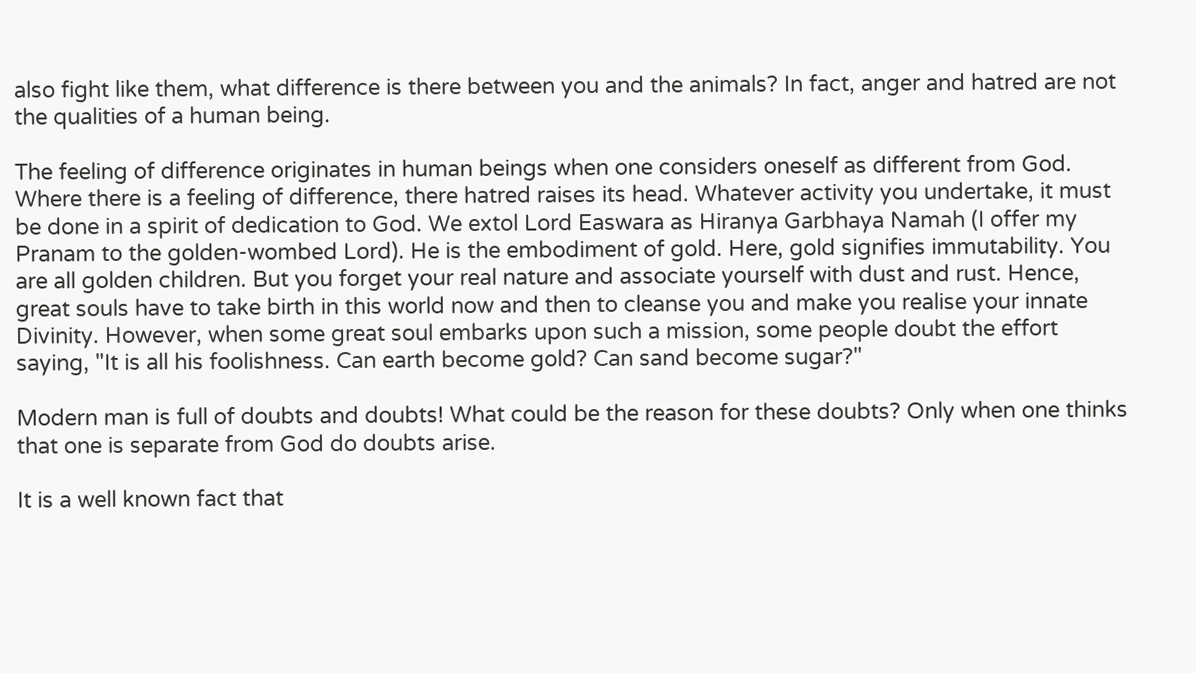also fight like them, what difference is there between you and the animals? In fact, anger and hatred are not the qualities of a human being.

The feeling of difference originates in human beings when one considers oneself as different from God. Where there is a feeling of difference, there hatred raises its head. Whatever activity you undertake, it must be done in a spirit of dedication to God. We extol Lord Easwara as Hiranya Garbhaya Namah (I offer my Pranam to the golden-wombed Lord). He is the embodiment of gold. Here, gold signifies immutability. You are all golden children. But you forget your real nature and associate yourself with dust and rust. Hence, great souls have to take birth in this world now and then to cleanse you and make you realise your innate Divinity. However, when some great soul embarks upon such a mission, some people doubt the effort saying, "It is all his foolishness. Can earth become gold? Can sand become sugar?"

Modern man is full of doubts and doubts! What could be the reason for these doubts? Only when one thinks that one is separate from God do doubts arise.

It is a well known fact that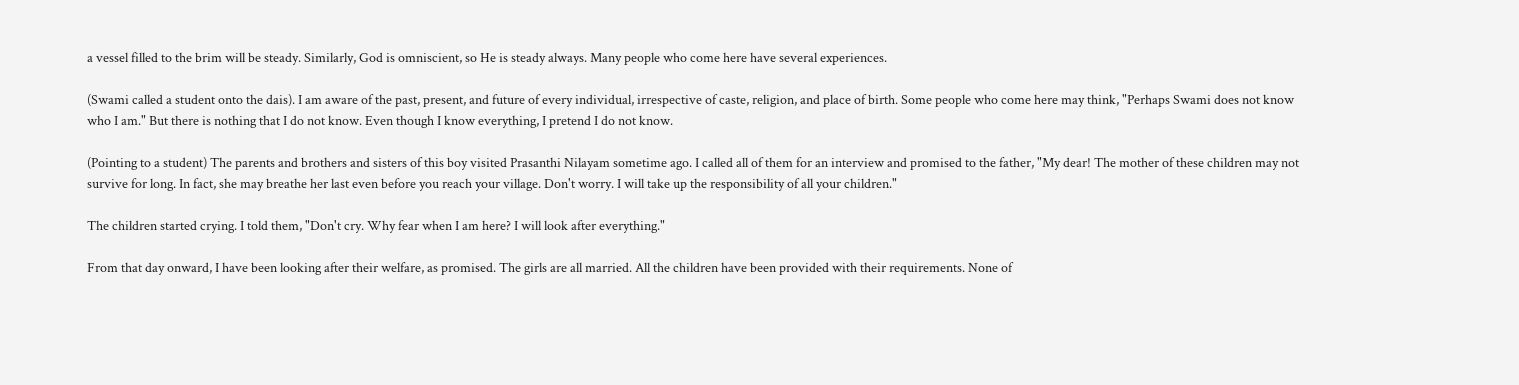a vessel filled to the brim will be steady. Similarly, God is omniscient, so He is steady always. Many people who come here have several experiences.

(Swami called a student onto the dais). I am aware of the past, present, and future of every individual, irrespective of caste, religion, and place of birth. Some people who come here may think, "Perhaps Swami does not know who I am." But there is nothing that I do not know. Even though I know everything, I pretend I do not know.

(Pointing to a student) The parents and brothers and sisters of this boy visited Prasanthi Nilayam sometime ago. I called all of them for an interview and promised to the father, "My dear! The mother of these children may not survive for long. In fact, she may breathe her last even before you reach your village. Don't worry. I will take up the responsibility of all your children."

The children started crying. I told them, "Don't cry. Why fear when I am here? I will look after everything."

From that day onward, I have been looking after their welfare, as promised. The girls are all married. All the children have been provided with their requirements. None of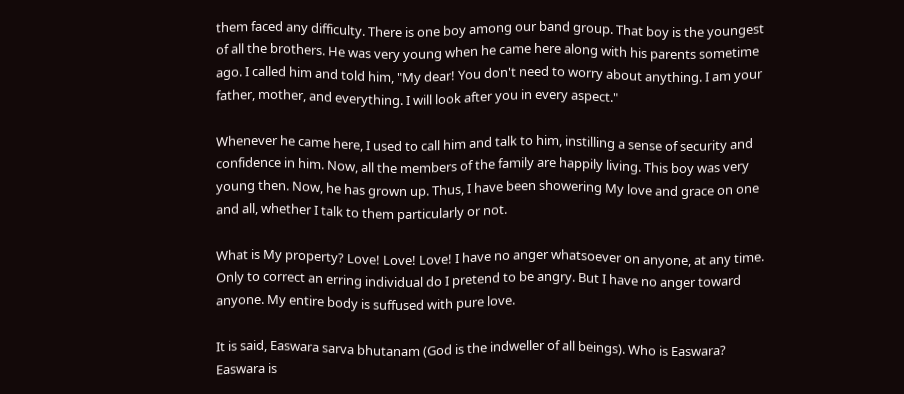them faced any difficulty. There is one boy among our band group. That boy is the youngest of all the brothers. He was very young when he came here along with his parents sometime ago. I called him and told him, "My dear! You don't need to worry about anything. I am your father, mother, and everything. I will look after you in every aspect."

Whenever he came here, I used to call him and talk to him, instilling a sense of security and confidence in him. Now, all the members of the family are happily living. This boy was very young then. Now, he has grown up. Thus, I have been showering My love and grace on one and all, whether I talk to them particularly or not.

What is My property? Love! Love! Love! I have no anger whatsoever on anyone, at any time. Only to correct an erring individual do I pretend to be angry. But I have no anger toward anyone. My entire body is suffused with pure love.

It is said, Easwara sarva bhutanam (God is the indweller of all beings). Who is Easwara? Easwara is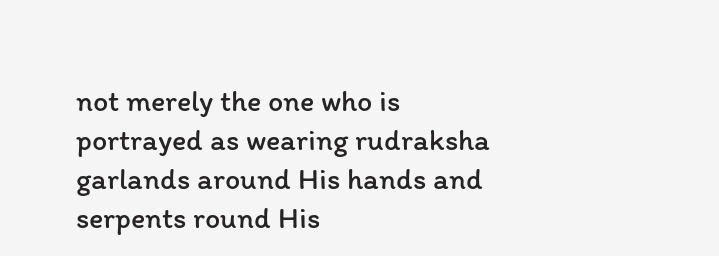not merely the one who is portrayed as wearing rudraksha garlands around His hands and serpents round His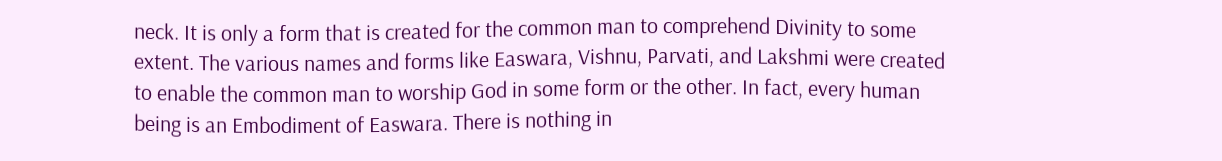neck. It is only a form that is created for the common man to comprehend Divinity to some extent. The various names and forms like Easwara, Vishnu, Parvati, and Lakshmi were created to enable the common man to worship God in some form or the other. In fact, every human being is an Embodiment of Easwara. There is nothing in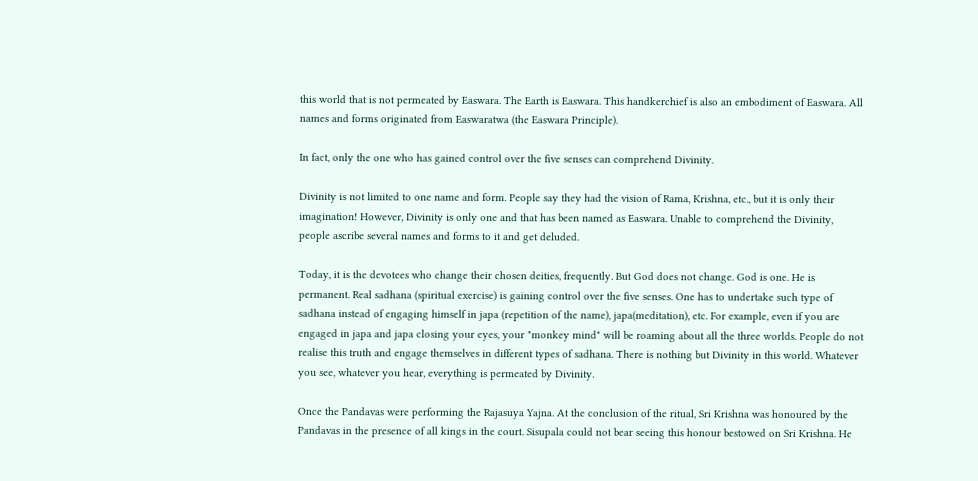this world that is not permeated by Easwara. The Earth is Easwara. This handkerchief is also an embodiment of Easwara. All names and forms originated from Easwaratwa (the Easwara Principle).

In fact, only the one who has gained control over the five senses can comprehend Divinity.

Divinity is not limited to one name and form. People say they had the vision of Rama, Krishna, etc., but it is only their imagination! However, Divinity is only one and that has been named as Easwara. Unable to comprehend the Divinity, people ascribe several names and forms to it and get deluded.

Today, it is the devotees who change their chosen deities, frequently. But God does not change. God is one. He is permanent. Real sadhana (spiritual exercise) is gaining control over the five senses. One has to undertake such type of sadhana instead of engaging himself in japa (repetition of the name), japa(meditation), etc. For example, even if you are engaged in japa and japa closing your eyes, your "monkey mind" will be roaming about all the three worlds. People do not realise this truth and engage themselves in different types of sadhana. There is nothing but Divinity in this world. Whatever you see, whatever you hear, everything is permeated by Divinity.

Once the Pandavas were performing the Rajasuya Yajna. At the conclusion of the ritual, Sri Krishna was honoured by the Pandavas in the presence of all kings in the court. Sisupala could not bear seeing this honour bestowed on Sri Krishna. He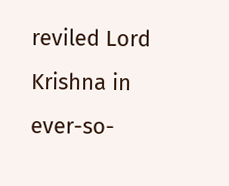reviled Lord Krishna in ever-so-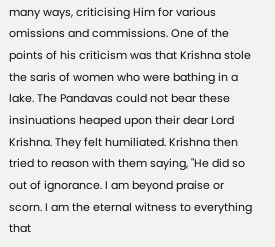many ways, criticising Him for various omissions and commissions. One of the points of his criticism was that Krishna stole the saris of women who were bathing in a lake. The Pandavas could not bear these insinuations heaped upon their dear Lord Krishna. They felt humiliated. Krishna then tried to reason with them saying, "He did so out of ignorance. I am beyond praise or scorn. I am the eternal witness to everything that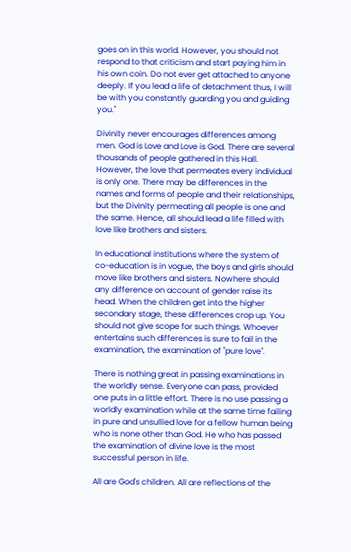goes on in this world. However, you should not respond to that criticism and start paying him in his own coin. Do not ever get attached to anyone deeply. If you lead a life of detachment thus, I will be with you constantly guarding you and guiding you."

Divinity never encourages differences among men. God is Love and Love is God. There are several thousands of people gathered in this Hall. However, the love that permeates every individual is only one. There may be differences in the names and forms of people and their relationships, but the Divinity permeating all people is one and the same. Hence, all should lead a life filled with love like brothers and sisters.

In educational institutions where the system of co-education is in vogue, the boys and girls should move like brothers and sisters. Nowhere should any difference on account of gender raise its head. When the children get into the higher secondary stage, these differences crop up. You should not give scope for such things. Whoever entertains such differences is sure to fail in the examination, the examination of "pure love".

There is nothing great in passing examinations in the worldly sense. Everyone can pass, provided one puts in a little effort. There is no use passing a worldly examination while at the same time failing in pure and unsullied love for a fellow human being who is none other than God. He who has passed the examination of divine love is the most successful person in life.

All are God's children. All are reflections of the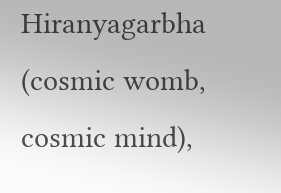Hiranyagarbha (cosmic womb, cosmic mind),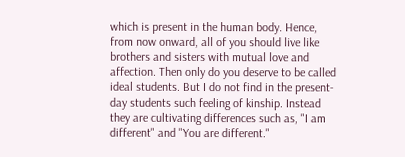which is present in the human body. Hence, from now onward, all of you should live like brothers and sisters with mutual love and affection. Then only do you deserve to be called ideal students. But I do not find in the present-day students such feeling of kinship. Instead they are cultivating differences such as, "I am different" and "You are different."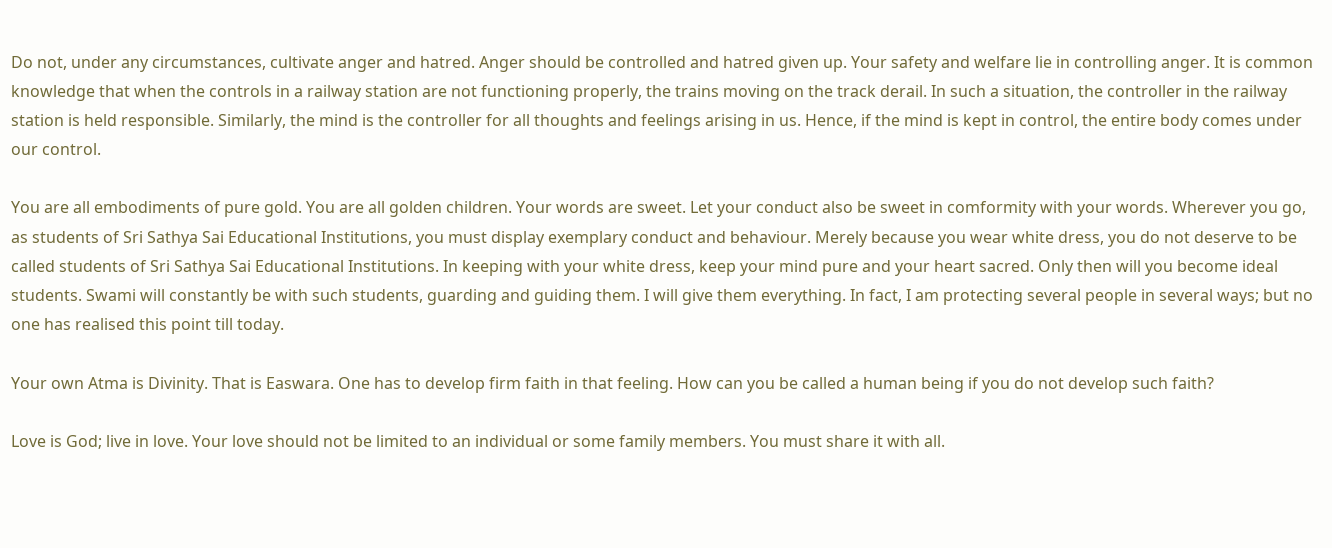Do not, under any circumstances, cultivate anger and hatred. Anger should be controlled and hatred given up. Your safety and welfare lie in controlling anger. It is common knowledge that when the controls in a railway station are not functioning properly, the trains moving on the track derail. In such a situation, the controller in the railway station is held responsible. Similarly, the mind is the controller for all thoughts and feelings arising in us. Hence, if the mind is kept in control, the entire body comes under our control.

You are all embodiments of pure gold. You are all golden children. Your words are sweet. Let your conduct also be sweet in comformity with your words. Wherever you go, as students of Sri Sathya Sai Educational Institutions, you must display exemplary conduct and behaviour. Merely because you wear white dress, you do not deserve to be called students of Sri Sathya Sai Educational Institutions. In keeping with your white dress, keep your mind pure and your heart sacred. Only then will you become ideal students. Swami will constantly be with such students, guarding and guiding them. I will give them everything. In fact, I am protecting several people in several ways; but no one has realised this point till today.

Your own Atma is Divinity. That is Easwara. One has to develop firm faith in that feeling. How can you be called a human being if you do not develop such faith?

Love is God; live in love. Your love should not be limited to an individual or some family members. You must share it with all.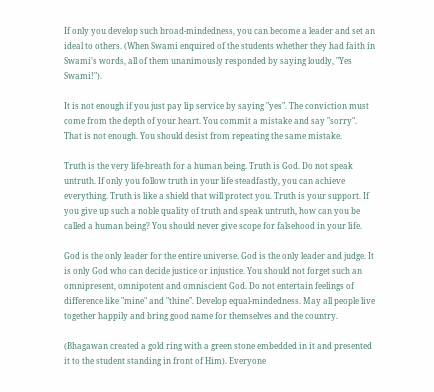If only you develop such broad-mindedness, you can become a leader and set an ideal to others. (When Swami enquired of the students whether they had faith in Swami's words, all of them unanimously responded by saying loudly, "Yes Swami!").

It is not enough if you just pay lip service by saying "yes". The conviction must come from the depth of your heart. You commit a mistake and say "sorry". That is not enough. You should desist from repeating the same mistake.

Truth is the very life-breath for a human being. Truth is God. Do not speak untruth. If only you follow truth in your life steadfastly, you can achieve everything. Truth is like a shield that will protect you. Truth is your support. If you give up such a noble quality of truth and speak untruth, how can you be called a human being? You should never give scope for falsehood in your life.

God is the only leader for the entire universe. God is the only leader and judge. It is only God who can decide justice or injustice. You should not forget such an omnipresent, omnipotent and omniscient God. Do not entertain feelings of difference like "mine" and "thine". Develop equal-mindedness. May all people live together happily and bring good name for themselves and the country.

(Bhagawan created a gold ring with a green stone embedded in it and presented it to the student standing in front of Him). Everyone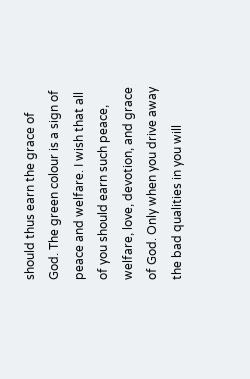should thus earn the grace of God. The green colour is a sign of peace and welfare. I wish that all of you should earn such peace, welfare, love, devotion, and grace of God. Only when you drive away the bad qualities in you will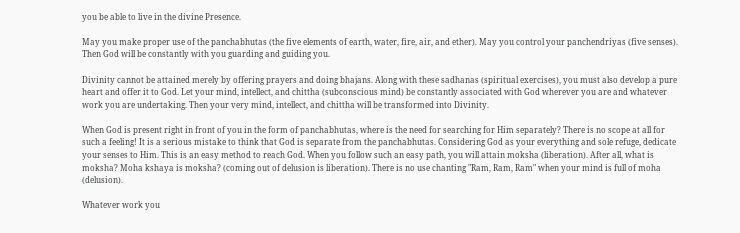you be able to live in the divine Presence.

May you make proper use of the panchabhutas (the five elements of earth, water, fire, air, and ether). May you control your panchendriyas (five senses). Then God will be constantly with you guarding and guiding you.

Divinity cannot be attained merely by offering prayers and doing bhajans. Along with these sadhanas (spiritual exercises), you must also develop a pure heart and offer it to God. Let your mind, intellect, and chittha (subconscious mind) be constantly associated with God wherever you are and whatever work you are undertaking. Then your very mind, intellect, and chittha will be transformed into Divinity.

When God is present right in front of you in the form of panchabhutas, where is the need for searching for Him separately? There is no scope at all for such a feeling! It is a serious mistake to think that God is separate from the panchabhutas. Considering God as your everything and sole refuge, dedicate your senses to Him. This is an easy method to reach God. When you follow such an easy path, you will attain moksha (liberation). After all, what is moksha? Moha kshaya is moksha? (coming out of delusion is liberation). There is no use chanting "Ram, Ram, Ram" when your mind is full of moha (delusion).

Whatever work you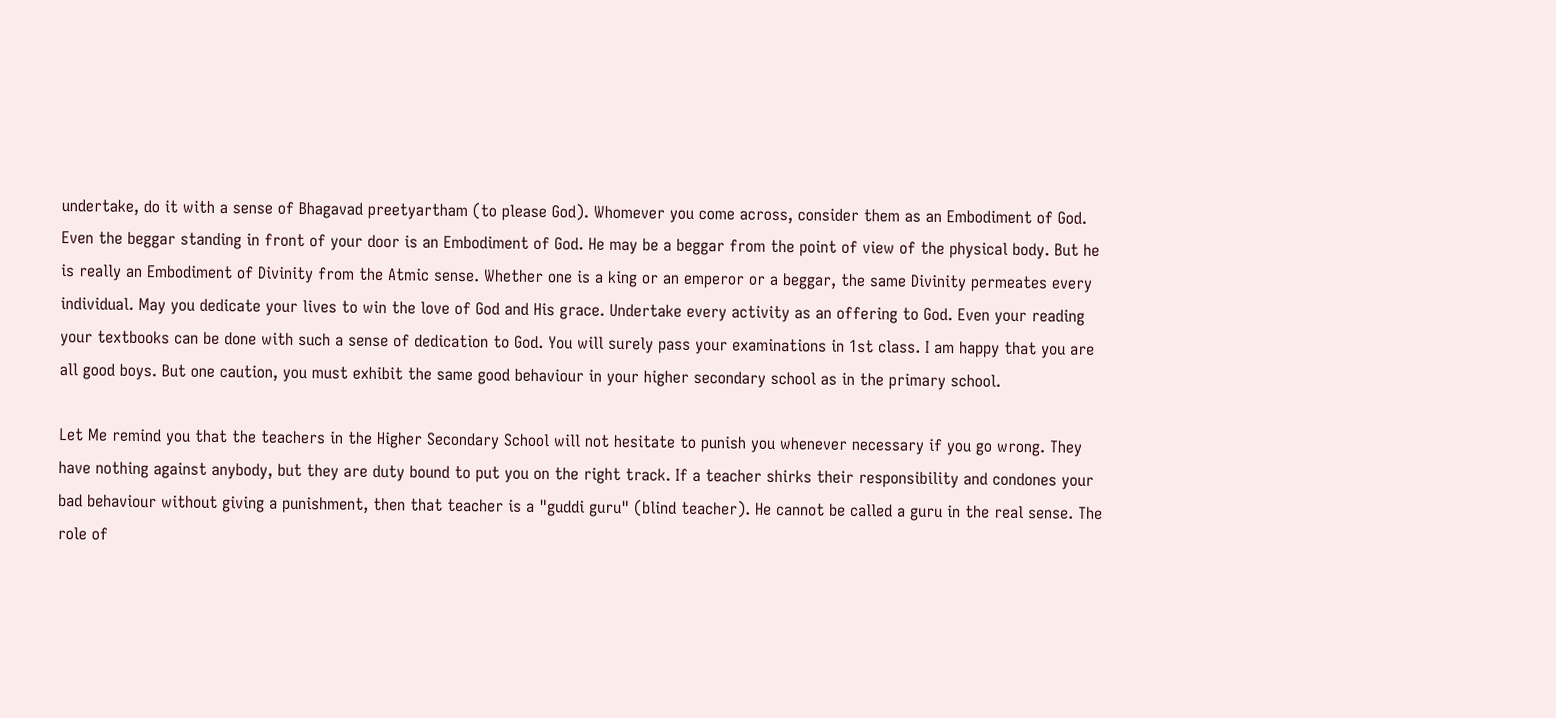undertake, do it with a sense of Bhagavad preetyartham (to please God). Whomever you come across, consider them as an Embodiment of God. Even the beggar standing in front of your door is an Embodiment of God. He may be a beggar from the point of view of the physical body. But he is really an Embodiment of Divinity from the Atmic sense. Whether one is a king or an emperor or a beggar, the same Divinity permeates every individual. May you dedicate your lives to win the love of God and His grace. Undertake every activity as an offering to God. Even your reading your textbooks can be done with such a sense of dedication to God. You will surely pass your examinations in 1st class. I am happy that you are all good boys. But one caution, you must exhibit the same good behaviour in your higher secondary school as in the primary school.

Let Me remind you that the teachers in the Higher Secondary School will not hesitate to punish you whenever necessary if you go wrong. They have nothing against anybody, but they are duty bound to put you on the right track. If a teacher shirks their responsibility and condones your bad behaviour without giving a punishment, then that teacher is a "guddi guru" (blind teacher). He cannot be called a guru in the real sense. The role of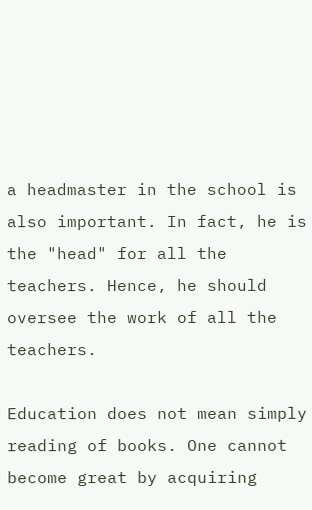a headmaster in the school is also important. In fact, he is the "head" for all the teachers. Hence, he should oversee the work of all the teachers.

Education does not mean simply reading of books. One cannot become great by acquiring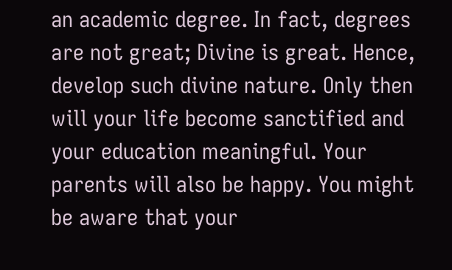an academic degree. In fact, degrees are not great; Divine is great. Hence, develop such divine nature. Only then will your life become sanctified and your education meaningful. Your parents will also be happy. You might be aware that your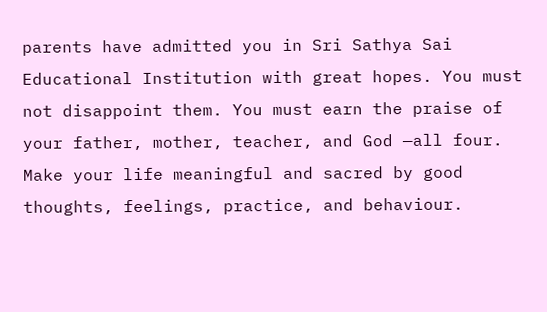parents have admitted you in Sri Sathya Sai Educational Institution with great hopes. You must not disappoint them. You must earn the praise of your father, mother, teacher, and God —all four. Make your life meaningful and sacred by good thoughts, feelings, practice, and behaviour.